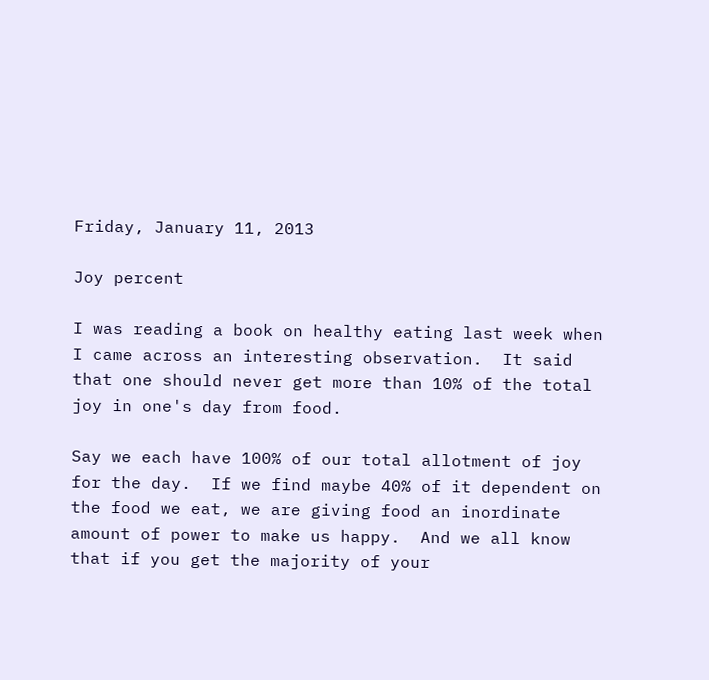Friday, January 11, 2013

Joy percent

I was reading a book on healthy eating last week when I came across an interesting observation.  It said that one should never get more than 10% of the total joy in one's day from food.

Say we each have 100% of our total allotment of joy for the day.  If we find maybe 40% of it dependent on the food we eat, we are giving food an inordinate amount of power to make us happy.  And we all know that if you get the majority of your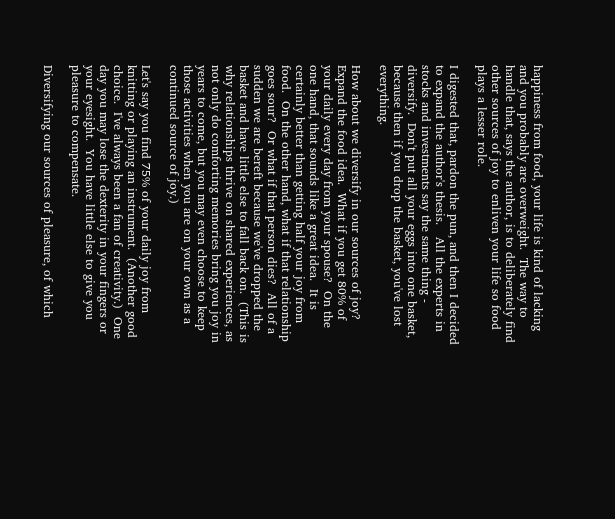happiness from food, your life is kind of lacking and you probably are overweight.  The way to handle that, says the author, is to deliberately find other sources of joy to enliven your life so food plays a lesser role.

I digested that, pardon the pun, and then I decided to expand the author's thesis.   All the experts in stocks and investments say the same thing - diversify.  Don't put all your eggs into one basket, because then if you drop the basket, you've lost everything.

How about we diversify in our sources of joy?  Expand the food idea.  What if you get 80% of your daily every day from your spouse?  On the one hand, that sounds like a great idea.  It is certainly better than getting half your joy from food.  On the other hand, what if that relationship goes sour?  Or what if that person dies?  All of a sudden we are bereft because we've dropped the basket and have little else to fall back on.  (This is why relationships thrive on shared experiences, as not only do comforting memories bring you joy in years to come, but you may even choose to keep those activities when you are on your own as a continued source of joy.)

Let's say you find 75% of your daily joy from knitting or playing an instrument.  (Another good choice.  I've always been a fan of creativity.)  One day you may lose the dexterity in your fingers or your eyesight.  You have little else to give you pleasure to compensate.

Diversifying our sources of pleasure, of which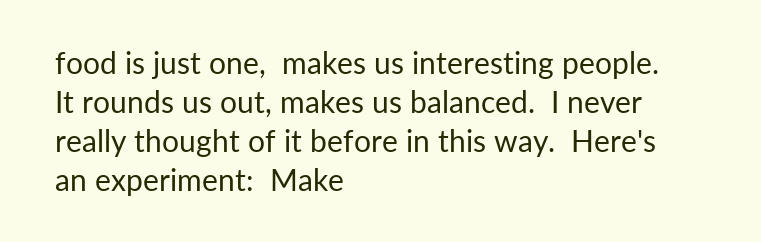food is just one,  makes us interesting people.  It rounds us out, makes us balanced.  I never really thought of it before in this way.  Here's an experiment:  Make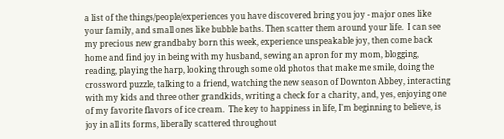a list of the things/people/experiences you have discovered bring you joy - major ones like your family, and small ones like bubble baths. Then scatter them around your life.  I can see my precious new grandbaby born this week, experience unspeakable joy, then come back home and find joy in being with my husband, sewing an apron for my mom, blogging, reading, playing the harp, looking through some old photos that make me smile, doing the crossword puzzle, talking to a friend, watching the new season of Downton Abbey, interacting with my kids and three other grandkids, writing a check for a charity, and, yes, enjoying one of my favorite flavors of ice cream.  The key to happiness in life, I'm beginning to believe, is joy in all its forms, liberally scattered throughout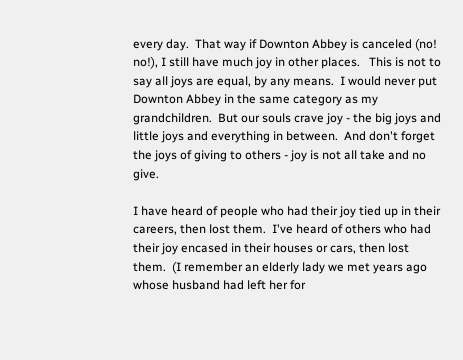every day.  That way if Downton Abbey is canceled (no!  no!), I still have much joy in other places.   This is not to say all joys are equal, by any means.  I would never put Downton Abbey in the same category as my grandchildren.  But our souls crave joy - the big joys and little joys and everything in between.  And don't forget the joys of giving to others - joy is not all take and no give.

I have heard of people who had their joy tied up in their careers, then lost them.  I've heard of others who had their joy encased in their houses or cars, then lost them.  (I remember an elderly lady we met years ago whose husband had left her for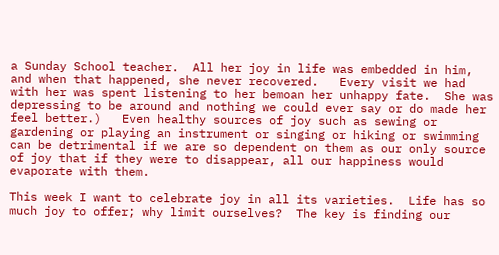a Sunday School teacher.  All her joy in life was embedded in him, and when that happened, she never recovered.   Every visit we had with her was spent listening to her bemoan her unhappy fate.  She was depressing to be around and nothing we could ever say or do made her feel better.)   Even healthy sources of joy such as sewing or gardening or playing an instrument or singing or hiking or swimming can be detrimental if we are so dependent on them as our only source of joy that if they were to disappear, all our happiness would evaporate with them.

This week I want to celebrate joy in all its varieties.  Life has so much joy to offer; why limit ourselves?  The key is finding our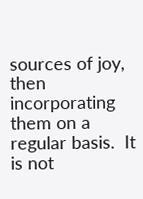sources of joy, then incorporating them on a regular basis.  It is not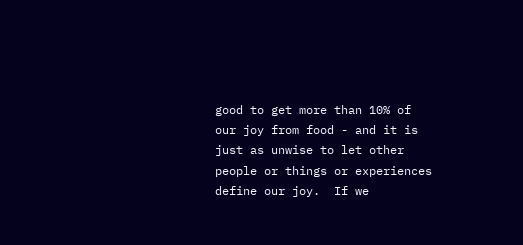good to get more than 10% of our joy from food - and it is just as unwise to let other people or things or experiences define our joy.  If we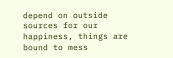depend on outside sources for our happiness, things are bound to mess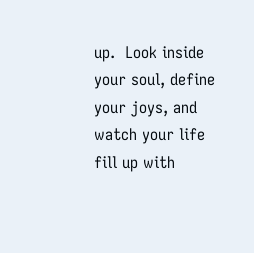up.  Look inside your soul, define your joys, and watch your life fill up with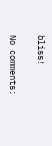bliss!

No comments: